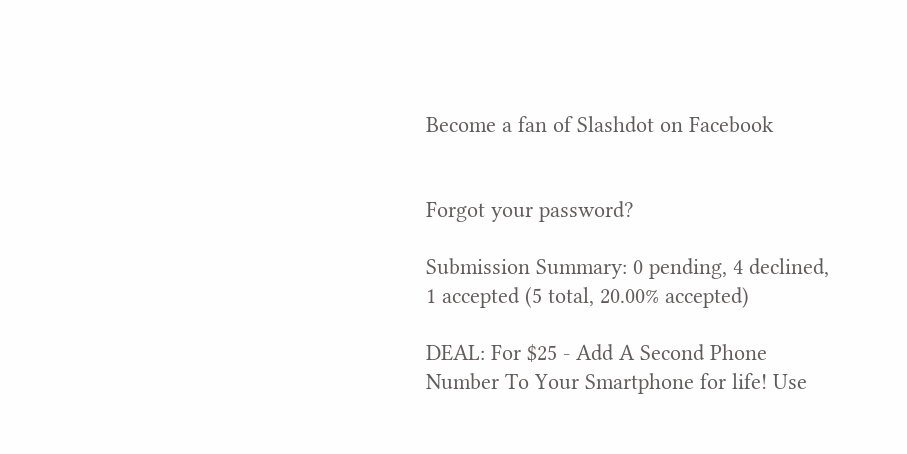Become a fan of Slashdot on Facebook


Forgot your password?

Submission Summary: 0 pending, 4 declined, 1 accepted (5 total, 20.00% accepted)

DEAL: For $25 - Add A Second Phone Number To Your Smartphone for life! Use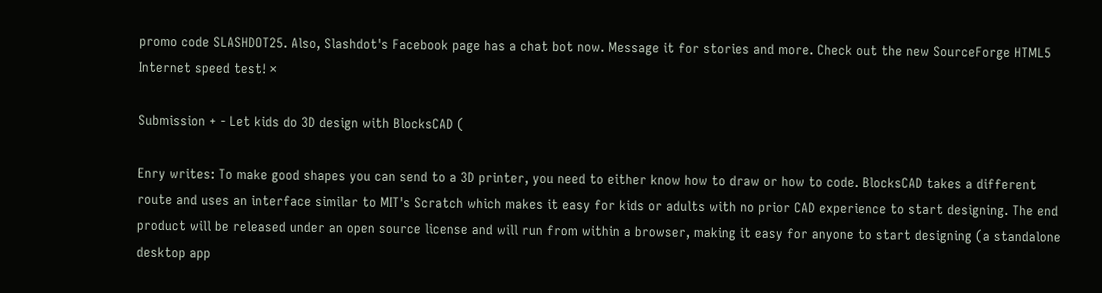promo code SLASHDOT25. Also, Slashdot's Facebook page has a chat bot now. Message it for stories and more. Check out the new SourceForge HTML5 Internet speed test! ×

Submission + - Let kids do 3D design with BlocksCAD (

Enry writes: To make good shapes you can send to a 3D printer, you need to either know how to draw or how to code. BlocksCAD takes a different route and uses an interface similar to MIT's Scratch which makes it easy for kids or adults with no prior CAD experience to start designing. The end product will be released under an open source license and will run from within a browser, making it easy for anyone to start designing (a standalone desktop app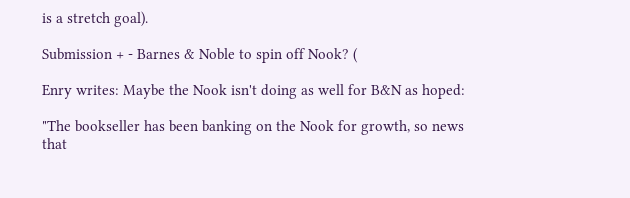is a stretch goal).

Submission + - Barnes & Noble to spin off Nook? (

Enry writes: Maybe the Nook isn't doing as well for B&N as hoped:

"The bookseller has been banking on the Nook for growth, so news that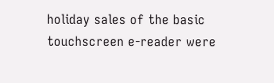holiday sales of the basic touchscreen e-reader were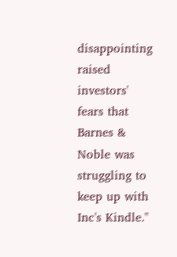disappointing raised investors' fears that Barnes & Noble was struggling to keep up with Inc's Kindle."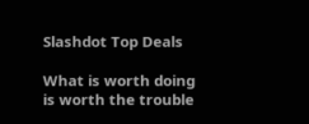Slashdot Top Deals

What is worth doing is worth the trouble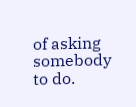of asking somebody to do.